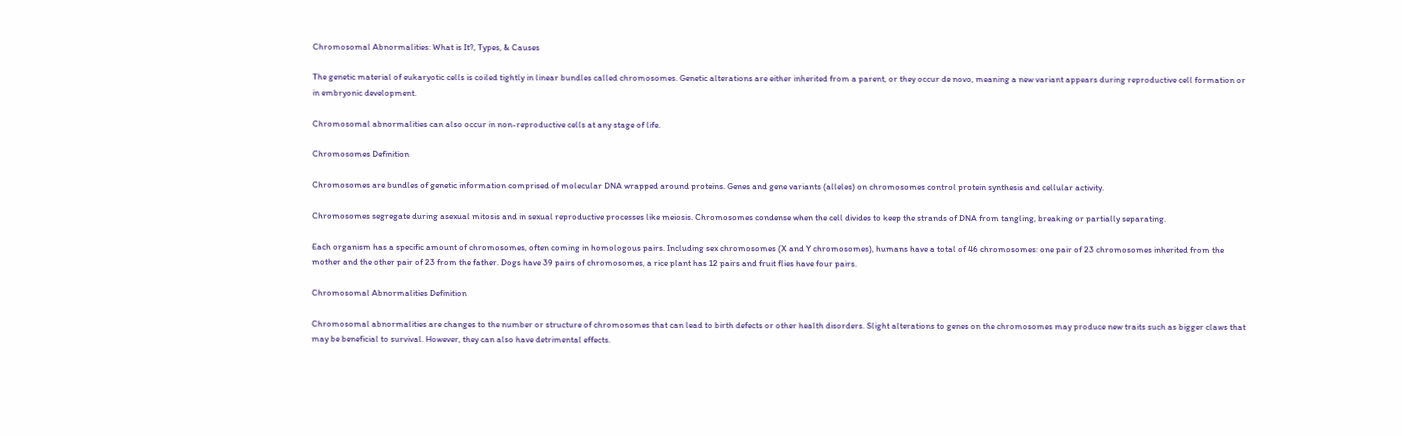Chromosomal Abnormalities: What is It?, Types, & Causes

The genetic material of eukaryotic cells is coiled tightly in linear bundles called chromosomes. Genetic alterations are either inherited from a parent, or they occur de novo, meaning a new variant appears during reproductive cell formation or in embryonic development.

Chromosomal abnormalities can also occur in non-reproductive cells at any stage of life.

Chromosomes Definition

Chromosomes are bundles of genetic information comprised of molecular DNA wrapped around proteins. Genes and gene variants (alleles) on chromosomes control protein synthesis and cellular activity.

Chromosomes segregate during asexual mitosis and in sexual reproductive processes like meiosis. Chromosomes condense when the cell divides to keep the strands of DNA from tangling, breaking or partially separating.

Each organism has a specific amount of chromosomes, often coming in homologous pairs. Including sex chromosomes (X and Y chromosomes), humans have a total of 46 chromosomes: one pair of 23 chromosomes inherited from the mother and the other pair of 23 from the father. Dogs have 39 pairs of chromosomes, a rice plant has 12 pairs and fruit flies have four pairs.

Chromosomal Abnormalities Definition

Chromosomal abnormalities are changes to the number or structure of chromosomes that can lead to birth defects or other health disorders. Slight alterations to genes on the chromosomes may produce new traits such as bigger claws that may be beneficial to survival. However, they can also have detrimental effects.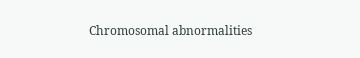Chromosomal abnormalities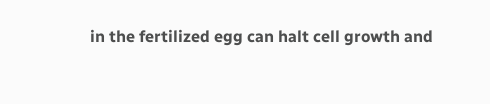in the fertilized egg can halt cell growth and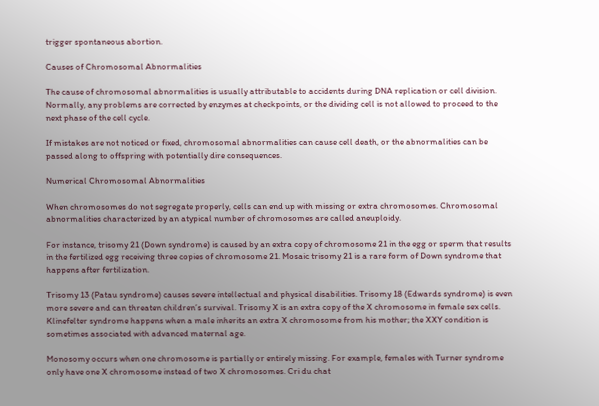trigger spontaneous abortion.

Causes of Chromosomal Abnormalities

The cause of chromosomal abnormalities is usually attributable to accidents during DNA replication or cell division. Normally, any problems are corrected by enzymes at checkpoints, or the dividing cell is not allowed to proceed to the next phase of the cell cycle.

If mistakes are not noticed or fixed, chromosomal abnormalities can cause cell death, or the abnormalities can be passed along to offspring with potentially dire consequences.

Numerical Chromosomal Abnormalities

When chromosomes do not segregate properly, cells can end up with missing or extra chromosomes. Chromosomal abnormalities characterized by an atypical number of chromosomes are called aneuploidy.

For instance, trisomy 21 (Down syndrome) is caused by an extra copy of chromosome 21 in the egg or sperm that results in the fertilized egg receiving three copies of chromosome 21. Mosaic trisomy 21 is a rare form of Down syndrome that happens after fertilization.

Trisomy 13 (Patau syndrome) causes severe intellectual and physical disabilities. Trisomy 18 (Edwards syndrome) is even more severe and can threaten children’s survival. Trisomy X is an extra copy of the X chromosome in female sex cells. Klinefelter syndrome happens when a male inherits an extra X chromosome from his mother; the XXY condition is sometimes associated with advanced maternal age.

Monosomy occurs when one chromosome is partially or entirely missing. For example, females with Turner syndrome only have one X chromosome instead of two X chromosomes. Cri du chat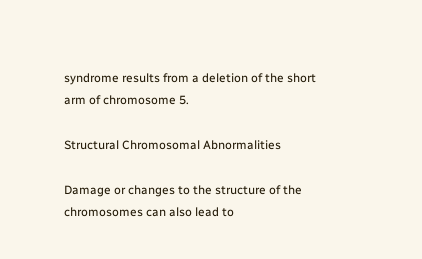syndrome results from a deletion of the short arm of chromosome 5.

Structural Chromosomal Abnormalities

Damage or changes to the structure of the chromosomes can also lead to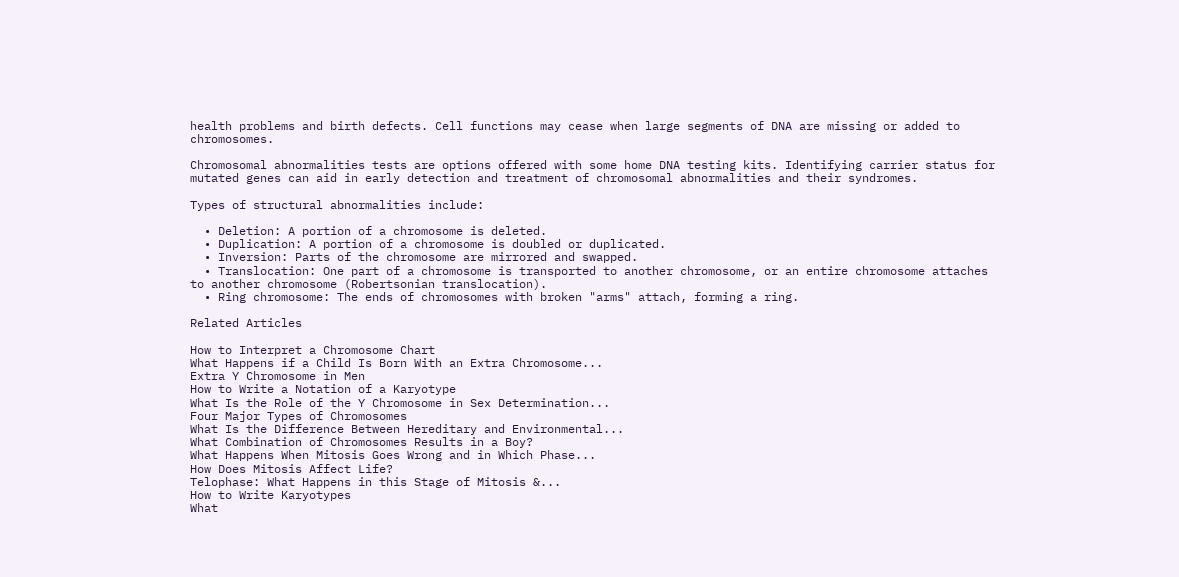health problems and birth defects. Cell functions may cease when large segments of DNA are missing or added to chromosomes.

Chromosomal abnormalities tests are options offered with some home DNA testing kits. Identifying carrier status for mutated genes can aid in early detection and treatment of chromosomal abnormalities and their syndromes.

Types of structural abnormalities include:

  • Deletion: A portion of a chromosome is deleted.
  • Duplication: A portion of a chromosome is doubled or duplicated.
  • Inversion: Parts of the chromosome are mirrored and swapped.
  • Translocation: One part of a chromosome is transported to another chromosome, or an entire chromosome attaches to another chromosome (Robertsonian translocation).
  • Ring chromosome: The ends of chromosomes with broken "arms" attach, forming a ring.

Related Articles

How to Interpret a Chromosome Chart
What Happens if a Child Is Born With an Extra Chromosome...
Extra Y Chromosome in Men
How to Write a Notation of a Karyotype
What Is the Role of the Y Chromosome in Sex Determination...
Four Major Types of Chromosomes
What Is the Difference Between Hereditary and Environmental...
What Combination of Chromosomes Results in a Boy?
What Happens When Mitosis Goes Wrong and in Which Phase...
How Does Mitosis Affect Life?
Telophase: What Happens in this Stage of Mitosis &...
How to Write Karyotypes
What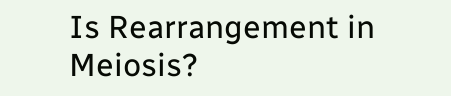Is Rearrangement in Meiosis?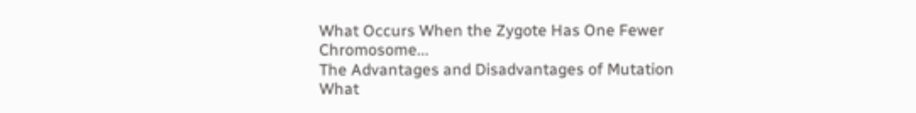What Occurs When the Zygote Has One Fewer Chromosome...
The Advantages and Disadvantages of Mutation
What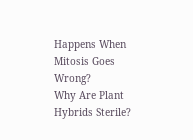Happens When Mitosis Goes Wrong?
Why Are Plant Hybrids Sterile?